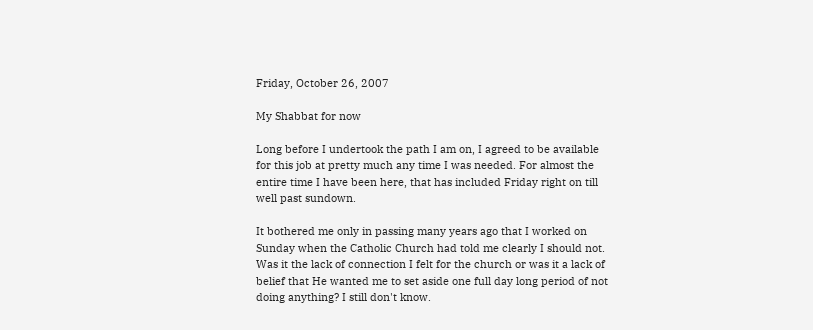Friday, October 26, 2007

My Shabbat for now

Long before I undertook the path I am on, I agreed to be available for this job at pretty much any time I was needed. For almost the entire time I have been here, that has included Friday right on till well past sundown.

It bothered me only in passing many years ago that I worked on Sunday when the Catholic Church had told me clearly I should not. Was it the lack of connection I felt for the church or was it a lack of belief that He wanted me to set aside one full day long period of not doing anything? I still don't know.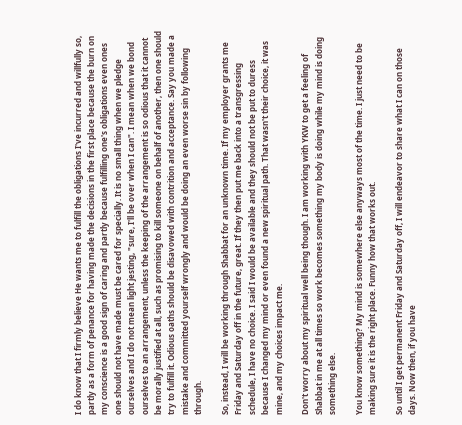I do know that I firmly believe He wants me to fulfill the obligations I've incurred and willfully so, partly as a form of penance for having made the decisions in the first place because the burn on my conscience is a good sign of caring and partly because fulfilling one's obligations even ones one should not have made must be cared for specially. It is no small thing when we pledge ourselves and I do not mean light jesting, "sure, I'll be over when I can". I mean when we bond ourselves to an arrangement, unless the keeping of the arrangement is so odious that it cannot be morally justified at all, such as promising to kill someone on behalf of another, then one should try to fulfill it. Odious oaths should be disavowed with contrition and acceptance. Say you made a mistake and committed yourself wrongly and would be doing an even worse sin by following through.

So, instead, I will be working through Shabbat for an unknown time. If my employer grants me Friday and Saturday off in the future, great. If they then put me back into a transgressing schedule, I have no choice. I said I would be available and they should not be put to duress because I changed my mind or even found a new spiritual path. That wasn't their choice, it was mine, and my choices impact me.

Don't worry about my spiritual well being though. I am working with YKW to get a feeling of Shabbat in me at all times so work becomes something my body is doing while my mind is doing something else.

You know something? My mind is somewhere else anyways most of the time. I just need to be making sure it is the right place. Funny how that works out.

So until I get permanent Friday and Saturday off, I will endeavor to share what I can on those days. Now then, if you have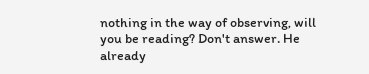nothing in the way of observing, will you be reading? Don't answer. He already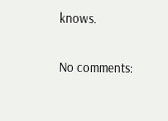knows.

No comments: